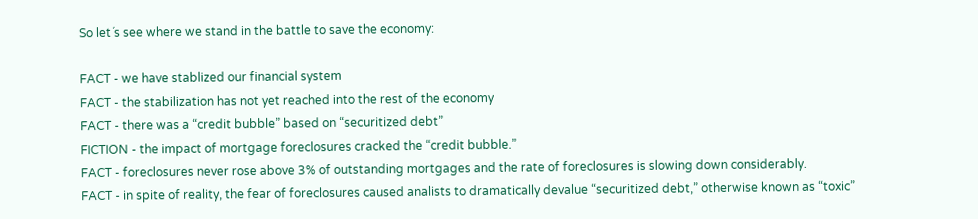So let´s see where we stand in the battle to save the economy:

FACT - we have stablized our financial system
FACT - the stabilization has not yet reached into the rest of the economy
FACT - there was a “credit bubble” based on “securitized debt”
FICTION - the impact of mortgage foreclosures cracked the “credit bubble.”
FACT - foreclosures never rose above 3% of outstanding mortgages and the rate of foreclosures is slowing down considerably.
FACT - in spite of reality, the fear of foreclosures caused analists to dramatically devalue “securitized debt,” otherwise known as “toxic”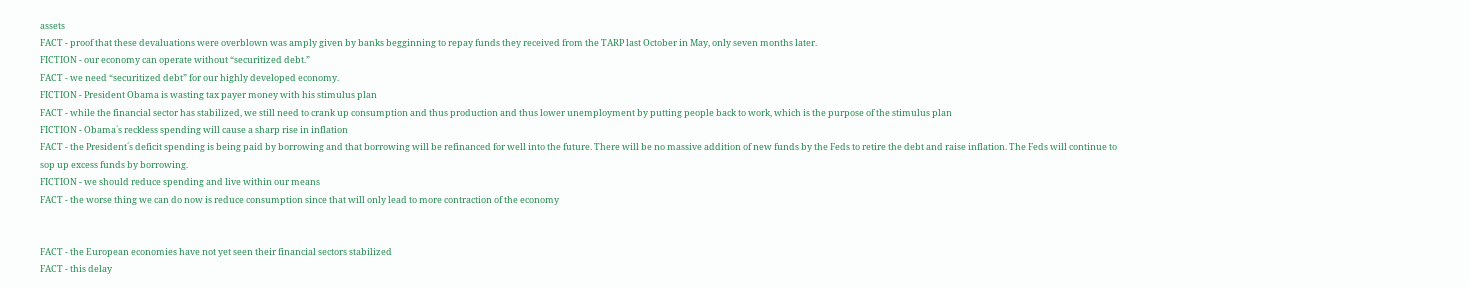assets
FACT - proof that these devaluations were overblown was amply given by banks begginning to repay funds they received from the TARP last October in May, only seven months later.
FICTION - our economy can operate without “securitized debt.”
FACT - we need “securitized debt” for our highly developed economy.
FICTION - President Obama is wasting tax payer money with his stimulus plan
FACT - while the financial sector has stabilized, we still need to crank up consumption and thus production and thus lower unemployment by putting people back to work, which is the purpose of the stimulus plan
FICTION - Obama´s reckless spending will cause a sharp rise in inflation
FACT - the President´s deficit spending is being paid by borrowing and that borrowing will be refinanced for well into the future. There will be no massive addition of new funds by the Feds to retire the debt and raise inflation. The Feds will continue to sop up excess funds by borrowing.
FICTION - we should reduce spending and live within our means
FACT - the worse thing we can do now is reduce consumption since that will only lead to more contraction of the economy


FACT - the European economies have not yet seen their financial sectors stabilized
FACT - this delay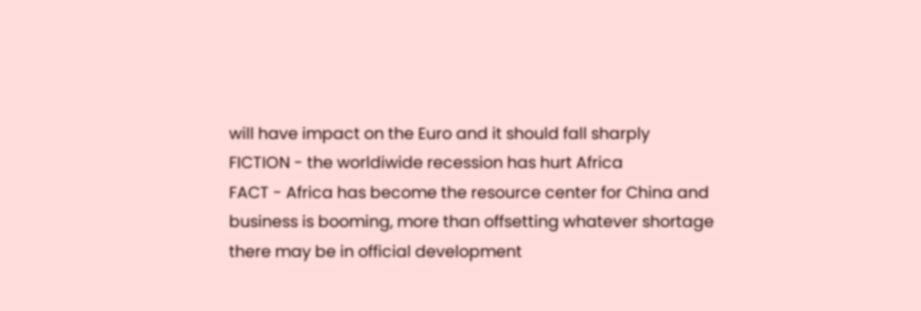will have impact on the Euro and it should fall sharply
FICTION - the worldiwide recession has hurt Africa
FACT - Africa has become the resource center for China and business is booming, more than offsetting whatever shortage there may be in official development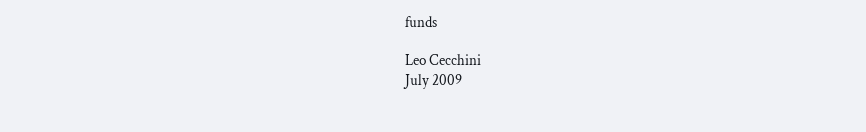funds

Leo Cecchini
July 2009